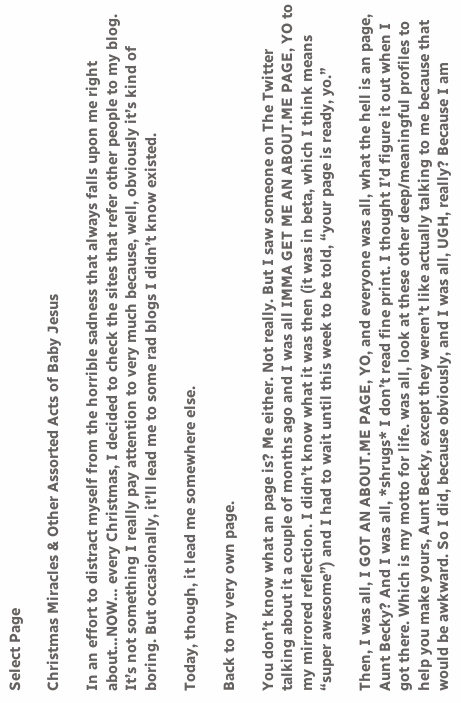Select Page

Christmas Miracles & Other Assorted Acts of Baby Jesus

In an effort to distract myself from the horrible sadness that always falls upon me right about…NOW… every Christmas, I decided to check the sites that refer other people to my blog. It’s not something I really pay attention to very much because, well, obviously it’s kind of boring. But occasionally, it’ll lead me to some rad blogs I didn’t know existed.

Today, though, it lead me somewhere else.

Back to my very own page.

You don’t know what an page is? Me either. Not really. But I saw someone on The Twitter talking about it a couple of months ago and I was all IMMA GET ME AN ABOUT.ME PAGE, YO to my mirrored reflection. I didn’t know what it was then (it was in beta, which I think means “super awesome”) and I had to wait until this week to be told, “your page is ready, yo.”

Then, I was all, I GOT AN ABOUT.ME PAGE, YO, and everyone was all, what the hell is an page, Aunt Becky? And I was all, *shrugs* I don’t read fine print. I thought I’d figure it out when I got there. Which is my motto for life. was all, look at these other deep/meaningful profiles to help you make yours, Aunt Becky, except they weren’t like actually talking to me because that would be awkward. So I did, because obviously, and I was all, UGH, really? Because I am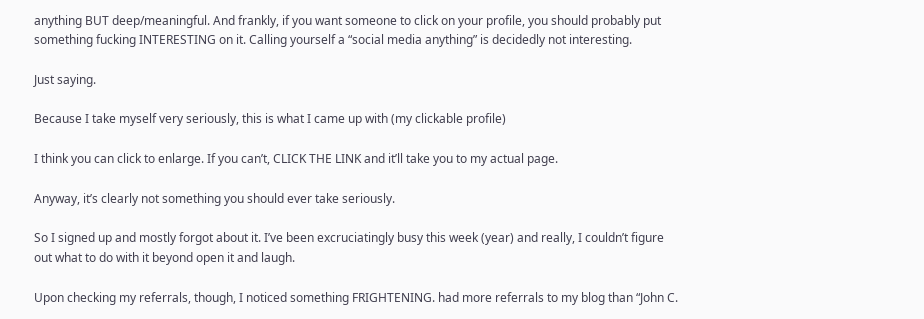anything BUT deep/meaningful. And frankly, if you want someone to click on your profile, you should probably put something fucking INTERESTING on it. Calling yourself a “social media anything” is decidedly not interesting.

Just saying.

Because I take myself very seriously, this is what I came up with (my clickable profile)

I think you can click to enlarge. If you can’t, CLICK THE LINK and it’ll take you to my actual page.

Anyway, it’s clearly not something you should ever take seriously.

So I signed up and mostly forgot about it. I’ve been excruciatingly busy this week (year) and really, I couldn’t figure out what to do with it beyond open it and laugh.

Upon checking my referrals, though, I noticed something FRIGHTENING. had more referrals to my blog than “John C.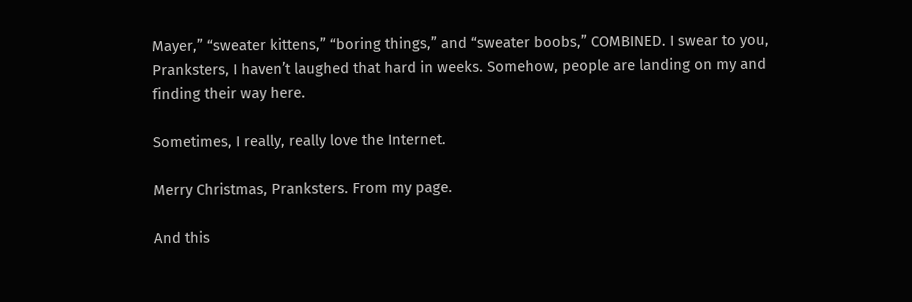Mayer,” “sweater kittens,” “boring things,” and “sweater boobs,” COMBINED. I swear to you, Pranksters, I haven’t laughed that hard in weeks. Somehow, people are landing on my and finding their way here.

Sometimes, I really, really love the Internet.

Merry Christmas, Pranksters. From my page.

And this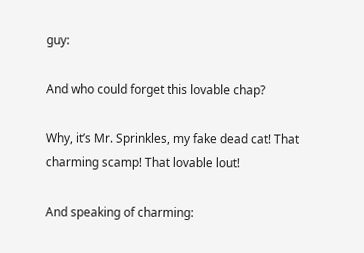guy:

And who could forget this lovable chap?

Why, it’s Mr. Sprinkles, my fake dead cat! That charming scamp! That lovable lout!

And speaking of charming: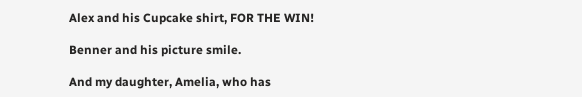Alex and his Cupcake shirt, FOR THE WIN!

Benner and his picture smile.

And my daughter, Amelia, who has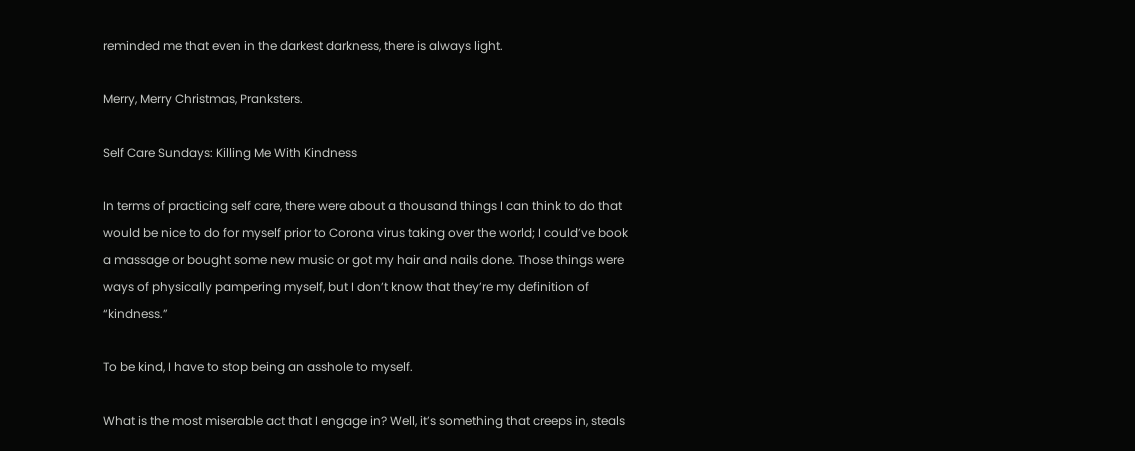reminded me that even in the darkest darkness, there is always light.

Merry, Merry Christmas, Pranksters.

Self Care Sundays: Killing Me With Kindness

In terms of practicing self care, there were about a thousand things I can think to do that would be nice to do for myself prior to Corona virus taking over the world; I could’ve book a massage or bought some new music or got my hair and nails done. Those things were ways of physically pampering myself, but I don’t know that they’re my definition of “kindness.”

To be kind, I have to stop being an asshole to myself.

What is the most miserable act that I engage in? Well, it’s something that creeps in, steals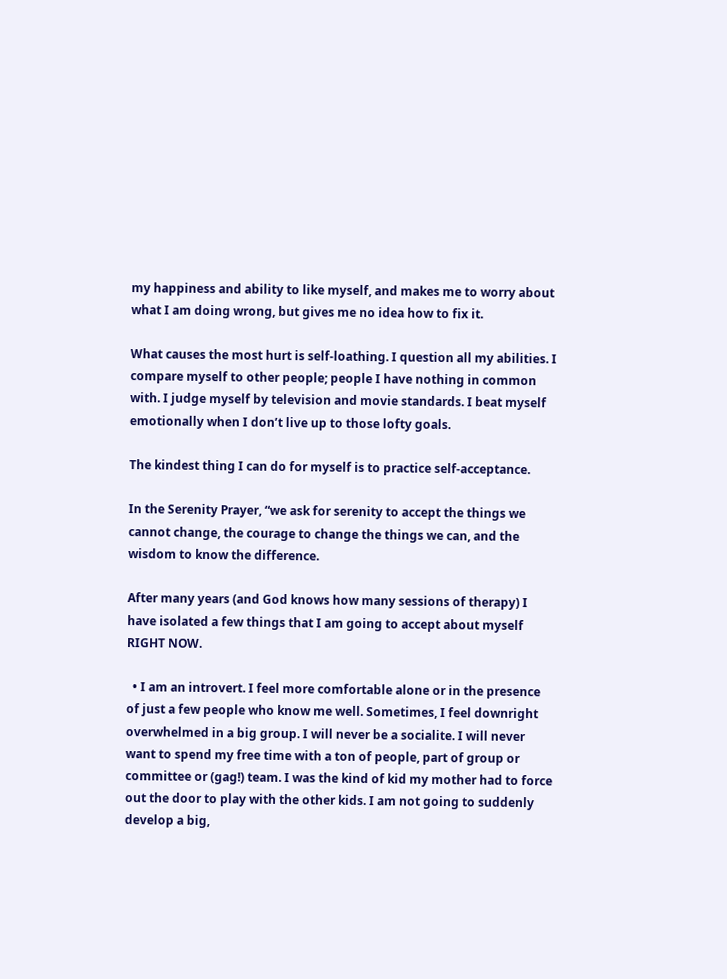my happiness and ability to like myself, and makes me to worry about what I am doing wrong, but gives me no idea how to fix it.

What causes the most hurt is self-loathing. I question all my abilities. I compare myself to other people; people I have nothing in common with. I judge myself by television and movie standards. I beat myself emotionally when I don’t live up to those lofty goals.

The kindest thing I can do for myself is to practice self-acceptance.

In the Serenity Prayer, “we ask for serenity to accept the things we cannot change, the courage to change the things we can, and the wisdom to know the difference.

After many years (and God knows how many sessions of therapy) I have isolated a few things that I am going to accept about myself RIGHT NOW.

  • I am an introvert. I feel more comfortable alone or in the presence of just a few people who know me well. Sometimes, I feel downright overwhelmed in a big group. I will never be a socialite. I will never want to spend my free time with a ton of people, part of group or committee or (gag!) team. I was the kind of kid my mother had to force out the door to play with the other kids. I am not going to suddenly develop a big,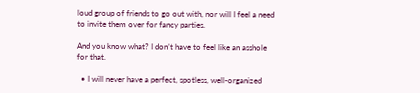loud group of friends to go out with, nor will I feel a need to invite them over for fancy parties.

And you know what? I don’t have to feel like an asshole for that.

  • I will never have a perfect, spotless, well-organized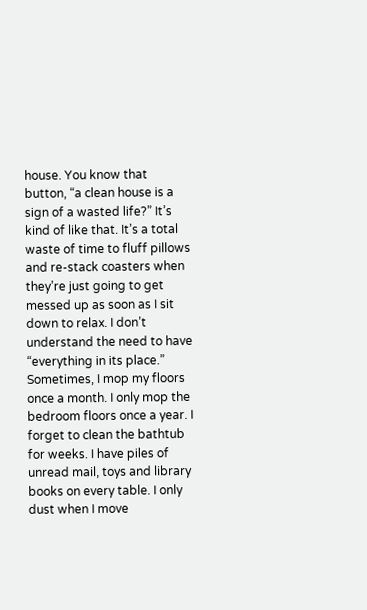house. You know that button, “a clean house is a sign of a wasted life?” It’s kind of like that. It’s a total waste of time to fluff pillows and re-stack coasters when they’re just going to get messed up as soon as I sit down to relax. I don’t understand the need to have “everything in its place.” Sometimes, I mop my floors once a month. I only mop the bedroom floors once a year. I forget to clean the bathtub for weeks. I have piles of unread mail, toys and library books on every table. I only dust when I move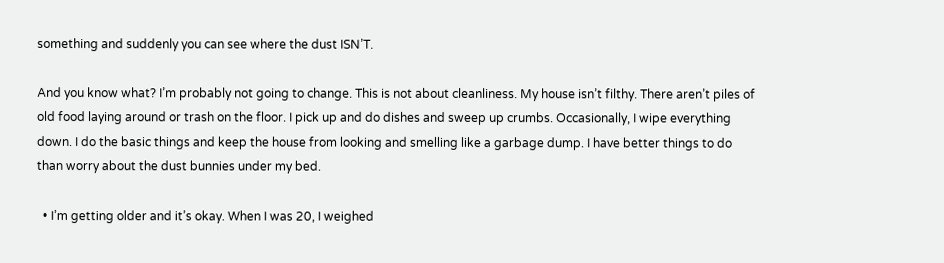something and suddenly you can see where the dust ISN’T.

And you know what? I’m probably not going to change. This is not about cleanliness. My house isn’t filthy. There aren’t piles of old food laying around or trash on the floor. I pick up and do dishes and sweep up crumbs. Occasionally, I wipe everything down. I do the basic things and keep the house from looking and smelling like a garbage dump. I have better things to do than worry about the dust bunnies under my bed.

  • I’m getting older and it’s okay. When I was 20, I weighed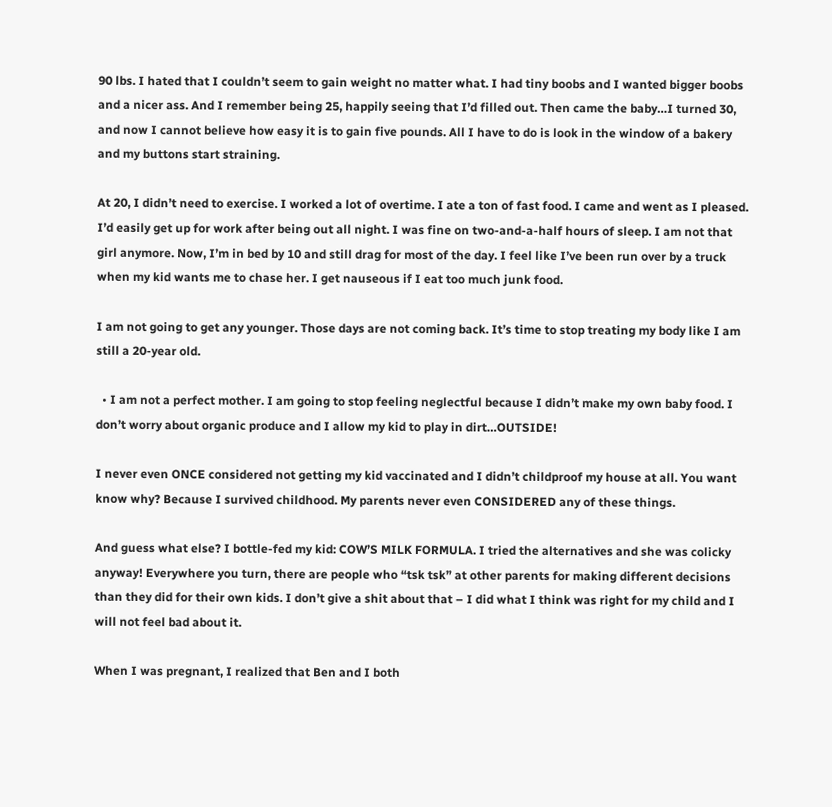90 lbs. I hated that I couldn’t seem to gain weight no matter what. I had tiny boobs and I wanted bigger boobs and a nicer ass. And I remember being 25, happily seeing that I’d filled out. Then came the baby…I turned 30, and now I cannot believe how easy it is to gain five pounds. All I have to do is look in the window of a bakery and my buttons start straining.

At 20, I didn’t need to exercise. I worked a lot of overtime. I ate a ton of fast food. I came and went as I pleased. I’d easily get up for work after being out all night. I was fine on two-and-a-half hours of sleep. I am not that girl anymore. Now, I’m in bed by 10 and still drag for most of the day. I feel like I’ve been run over by a truck when my kid wants me to chase her. I get nauseous if I eat too much junk food.

I am not going to get any younger. Those days are not coming back. It’s time to stop treating my body like I am still a 20-year old.

  • I am not a perfect mother. I am going to stop feeling neglectful because I didn’t make my own baby food. I don’t worry about organic produce and I allow my kid to play in dirt…OUTSIDE!

I never even ONCE considered not getting my kid vaccinated and I didn’t childproof my house at all. You want know why? Because I survived childhood. My parents never even CONSIDERED any of these things.

And guess what else? I bottle-fed my kid: COW’S MILK FORMULA. I tried the alternatives and she was colicky anyway! Everywhere you turn, there are people who “tsk tsk” at other parents for making different decisions than they did for their own kids. I don’t give a shit about that – I did what I think was right for my child and I will not feel bad about it.

When I was pregnant, I realized that Ben and I both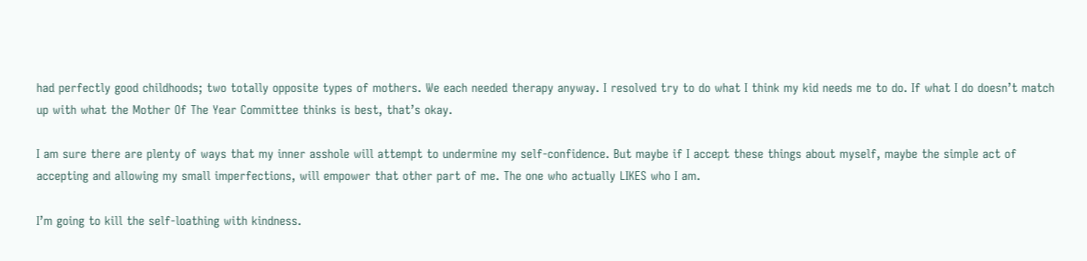had perfectly good childhoods; two totally opposite types of mothers. We each needed therapy anyway. I resolved try to do what I think my kid needs me to do. If what I do doesn’t match up with what the Mother Of The Year Committee thinks is best, that’s okay.

I am sure there are plenty of ways that my inner asshole will attempt to undermine my self-confidence. But maybe if I accept these things about myself, maybe the simple act of accepting and allowing my small imperfections, will empower that other part of me. The one who actually LIKES who I am.

I’m going to kill the self-loathing with kindness.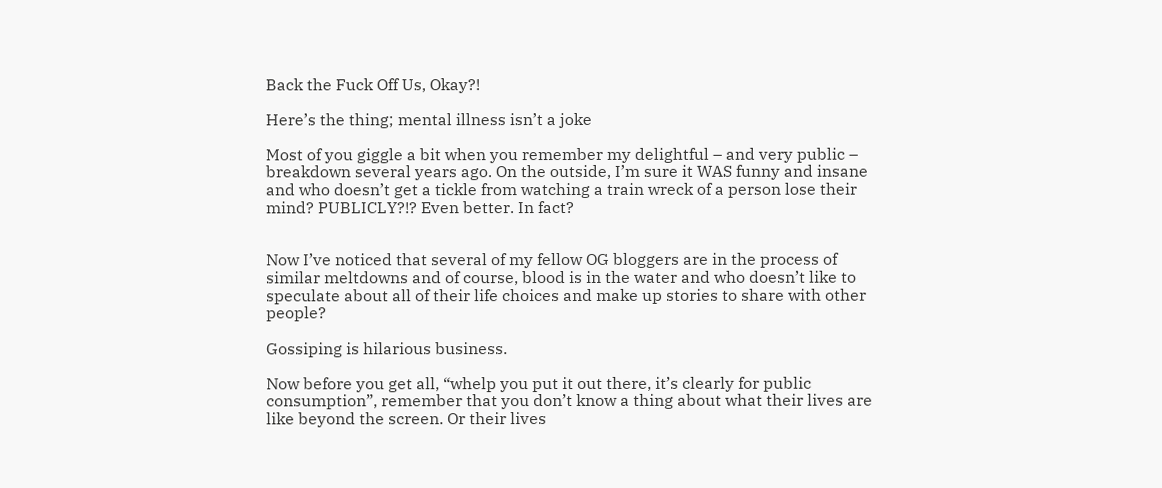Back the Fuck Off Us, Okay?!

Here’s the thing; mental illness isn’t a joke

Most of you giggle a bit when you remember my delightful – and very public – breakdown several years ago. On the outside, I’m sure it WAS funny and insane and who doesn’t get a tickle from watching a train wreck of a person lose their mind? PUBLICLY?!? Even better. In fact?


Now I’ve noticed that several of my fellow OG bloggers are in the process of similar meltdowns and of course, blood is in the water and who doesn’t like to speculate about all of their life choices and make up stories to share with other people?

Gossiping is hilarious business.

Now before you get all, “whelp you put it out there, it’s clearly for public consumption”, remember that you don’t know a thing about what their lives are like beyond the screen. Or their lives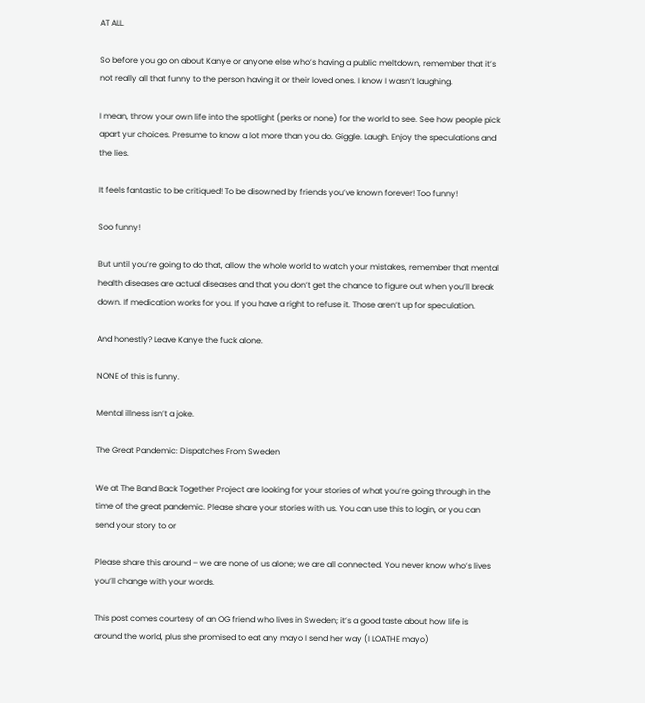AT ALL.

So before you go on about Kanye or anyone else who’s having a public meltdown, remember that it’s not really all that funny to the person having it or their loved ones. I know I wasn’t laughing.

I mean, throw your own life into the spotlight (perks or none) for the world to see. See how people pick apart yur choices. Presume to know a lot more than you do. Giggle. Laugh. Enjoy the speculations and the lies.

It feels fantastic to be critiqued! To be disowned by friends you’ve known forever! Too funny!

Soo funny!

But until you’re going to do that, allow the whole world to watch your mistakes, remember that mental health diseases are actual diseases and that you don’t get the chance to figure out when you’ll break down. If medication works for you. If you have a right to refuse it. Those aren’t up for speculation.

And honestly? Leave Kanye the fuck alone.

NONE of this is funny.

Mental illness isn’t a joke.

The Great Pandemic: Dispatches From Sweden

We at The Band Back Together Project are looking for your stories of what you’re going through in the time of the great pandemic. Please share your stories with us. You can use this to login, or you can send your story to or

Please share this around – we are none of us alone; we are all connected. You never know who’s lives you’ll change with your words.

This post comes courtesy of an OG friend who lives in Sweden; it’s a good taste about how life is around the world, plus she promised to eat any mayo I send her way (I LOATHE mayo)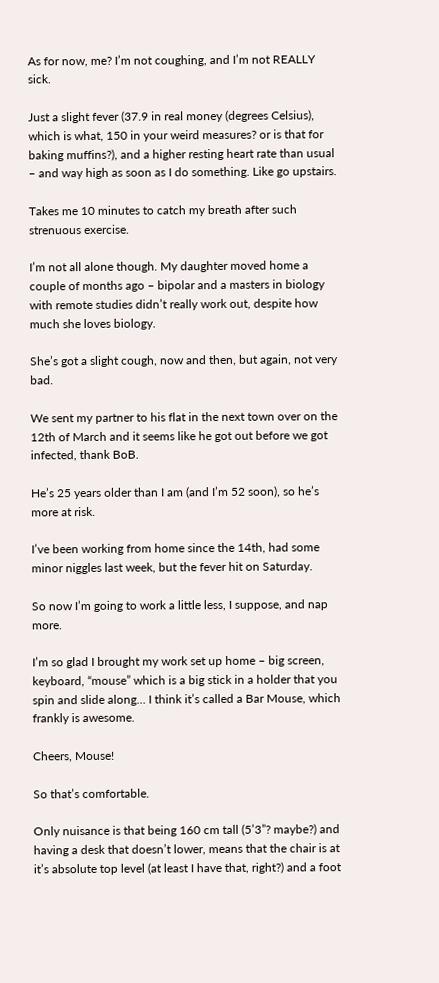As for now, me? I’m not coughing, and I’m not REALLY sick.

Just a slight fever (37.9 in real money (degrees Celsius), which is what, 150 in your weird measures? or is that for baking muffins?), and a higher resting heart rate than usual – and way high as soon as I do something. Like go upstairs.

Takes me 10 minutes to catch my breath after such strenuous exercise.

I’m not all alone though. My daughter moved home a couple of months ago – bipolar and a masters in biology with remote studies didn’t really work out, despite how much she loves biology.

She’s got a slight cough, now and then, but again, not very bad.

We sent my partner to his flat in the next town over on the 12th of March and it seems like he got out before we got infected, thank BoB.

He’s 25 years older than I am (and I’m 52 soon), so he’s more at risk.

I’ve been working from home since the 14th, had some minor niggles last week, but the fever hit on Saturday.

So now I’m going to work a little less, I suppose, and nap more.

I’m so glad I brought my work set up home – big screen, keyboard, “mouse” which is a big stick in a holder that you spin and slide along… I think it’s called a Bar Mouse, which frankly is awesome.

Cheers, Mouse!

So that’s comfortable.

Only nuisance is that being 160 cm tall (5’3”? maybe?) and having a desk that doesn’t lower, means that the chair is at it’s absolute top level (at least I have that, right?) and a foot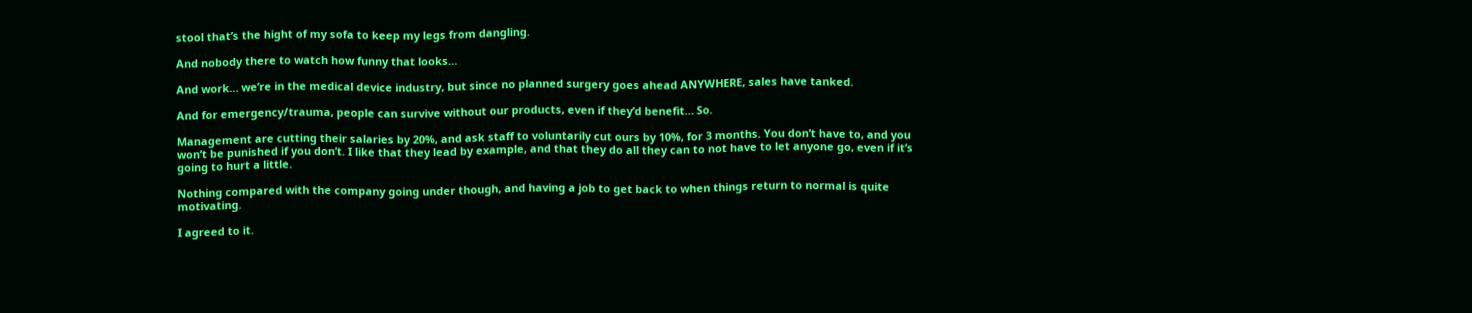stool that’s the hight of my sofa to keep my legs from dangling.

And nobody there to watch how funny that looks…

And work… we’re in the medical device industry, but since no planned surgery goes ahead ANYWHERE, sales have tanked.

And for emergency/trauma, people can survive without our products, even if they’d benefit… So.

Management are cutting their salaries by 20%, and ask staff to voluntarily cut ours by 10%, for 3 months. You don’t have to, and you won’t be punished if you don’t. I like that they lead by example, and that they do all they can to not have to let anyone go, even if it’s going to hurt a little.

Nothing compared with the company going under though, and having a job to get back to when things return to normal is quite motivating.

I agreed to it.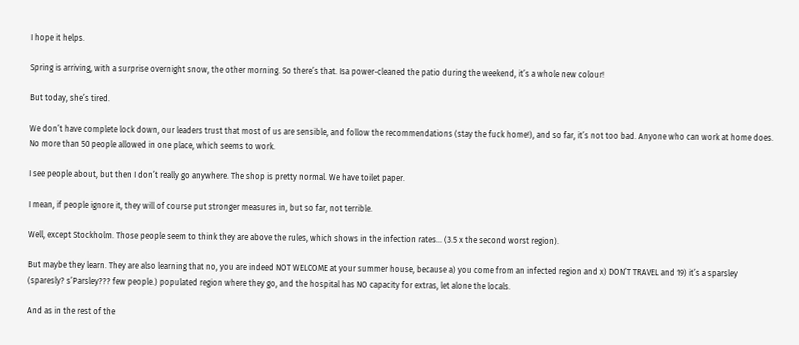I hope it helps.

Spring is arriving, with a surprise overnight snow, the other morning. So there’s that. Isa power-cleaned the patio during the weekend, it’s a whole new colour!

But today, she’s tired.

We don’t have complete lock down, our leaders trust that most of us are sensible, and follow the recommendations (stay the fuck home!), and so far, it’s not too bad. Anyone who can work at home does. No more than 50 people allowed in one place, which seems to work.

I see people about, but then I don’t really go anywhere. The shop is pretty normal. We have toilet paper.

I mean, if people ignore it, they will of course put stronger measures in, but so far, not terrible.

Well, except Stockholm. Those people seem to think they are above the rules, which shows in the infection rates… (3.5 x the second worst region).

But maybe they learn. They are also learning that no, you are indeed NOT WELCOME at your summer house, because a) you come from an infected region and x) DON’T TRAVEL and 19) it’s a sparsley (sparesly? s’Parsley??? few people.) populated region where they go, and the hospital has NO capacity for extras, let alone the locals.

And as in the rest of the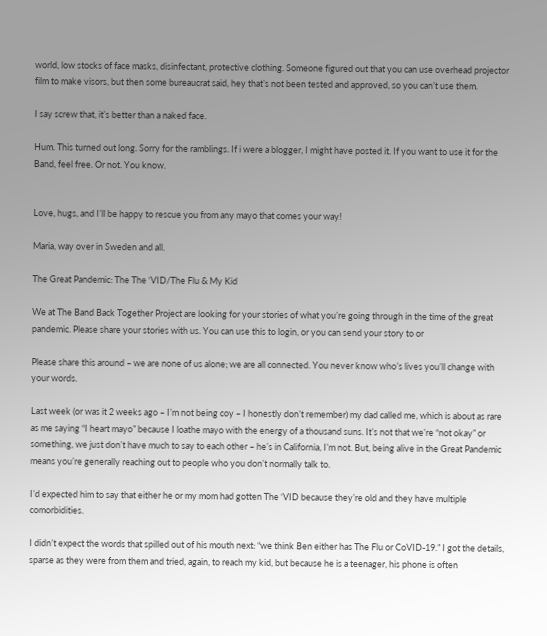world, low stocks of face masks, disinfectant, protective clothing. Someone figured out that you can use overhead projector film to make visors, but then some bureaucrat said, hey that’s not been tested and approved, so you can’t use them.

I say screw that, it’s better than a naked face.

Hum. This turned out long. Sorry for the ramblings. If i were a blogger, I might have posted it. If you want to use it for the Band, feel free. Or not. You know.


Love, hugs, and I’ll be happy to rescue you from any mayo that comes your way!

Maria, way over in Sweden and all.

The Great Pandemic: The The ‘VID/The Flu & My Kid

We at The Band Back Together Project are looking for your stories of what you’re going through in the time of the great pandemic. Please share your stories with us. You can use this to login, or you can send your story to or

Please share this around – we are none of us alone; we are all connected. You never know who’s lives you’ll change with your words.

Last week (or was it 2 weeks ago – I’m not being coy – I honestly don’t remember) my dad called me, which is about as rare as me saying “I heart mayo” because I loathe mayo with the energy of a thousand suns. It’s not that we’re “not okay” or something, we just don’t have much to say to each other – he’s in California, I’m not. But, being alive in the Great Pandemic means you’re generally reaching out to people who you don’t normally talk to.

I’d expected him to say that either he or my mom had gotten The ‘VID because they’re old and they have multiple comorbidities.

I didn’t expect the words that spilled out of his mouth next: “we think Ben either has The Flu or CoVID-19.” I got the details, sparse as they were from them and tried, again, to reach my kid, but because he is a teenager, his phone is often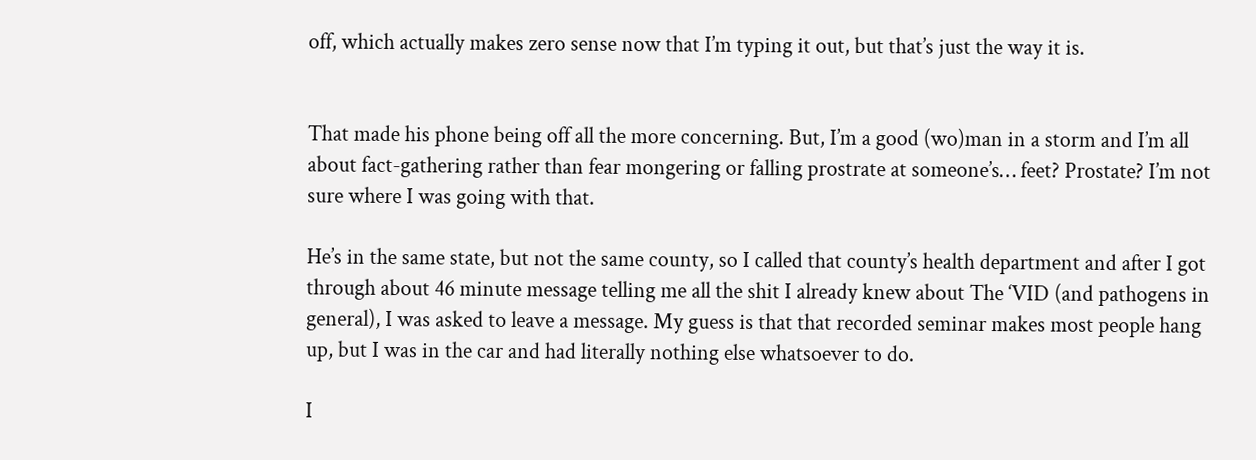off, which actually makes zero sense now that I’m typing it out, but that’s just the way it is.


That made his phone being off all the more concerning. But, I’m a good (wo)man in a storm and I’m all about fact-gathering rather than fear mongering or falling prostrate at someone’s… feet? Prostate? I’m not sure where I was going with that.

He’s in the same state, but not the same county, so I called that county’s health department and after I got through about 46 minute message telling me all the shit I already knew about The ‘VID (and pathogens in general), I was asked to leave a message. My guess is that that recorded seminar makes most people hang up, but I was in the car and had literally nothing else whatsoever to do.

I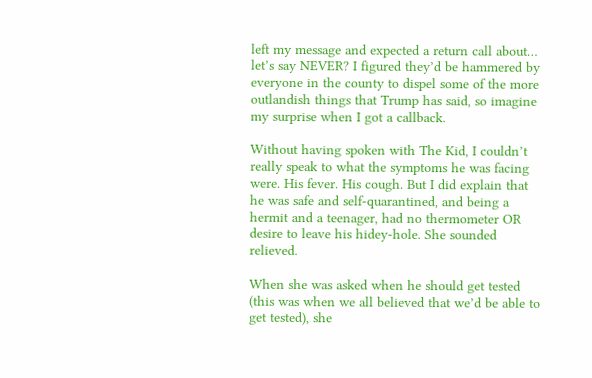left my message and expected a return call about… let’s say NEVER? I figured they’d be hammered by everyone in the county to dispel some of the more outlandish things that Trump has said, so imagine my surprise when I got a callback.

Without having spoken with The Kid, I couldn’t really speak to what the symptoms he was facing were. His fever. His cough. But I did explain that he was safe and self-quarantined, and being a hermit and a teenager, had no thermometer OR desire to leave his hidey-hole. She sounded relieved.

When she was asked when he should get tested (this was when we all believed that we’d be able to get tested), she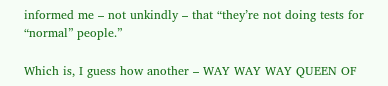informed me – not unkindly – that “they’re not doing tests for “normal” people.”

Which is, I guess how another – WAY WAY WAY QUEEN OF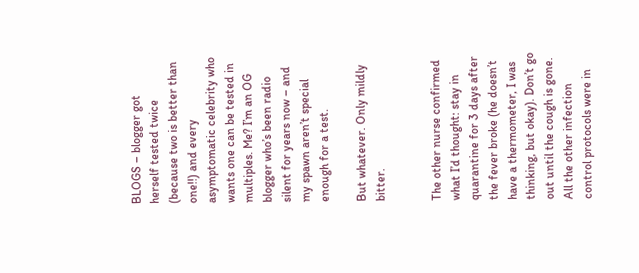BLOGS – blogger got herself tested twice (because two is better than one!!) and every asymptomatic celebrity who wants one can be tested in multiples. Me? I’m an OG blogger who’s been radio silent for years now – and my spawn aren’t special enough for a test.

But whatever. Only mildly bitter.


The other nurse confirmed what I’d thought: stay in quarantine for 3 days after the fever broke (he doesn’t have a thermometer, I was thinking, but okay). Don’t go out until the cough is gone. All the other infection control protocols were in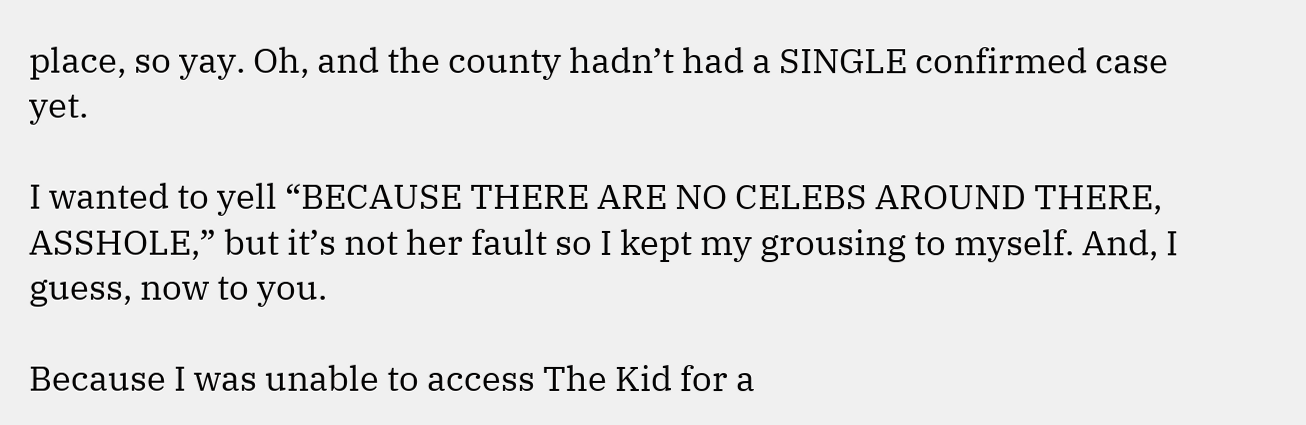place, so yay. Oh, and the county hadn’t had a SINGLE confirmed case yet.

I wanted to yell “BECAUSE THERE ARE NO CELEBS AROUND THERE, ASSHOLE,” but it’s not her fault so I kept my grousing to myself. And, I guess, now to you.

Because I was unable to access The Kid for a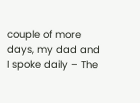couple of more days, my dad and I spoke daily – The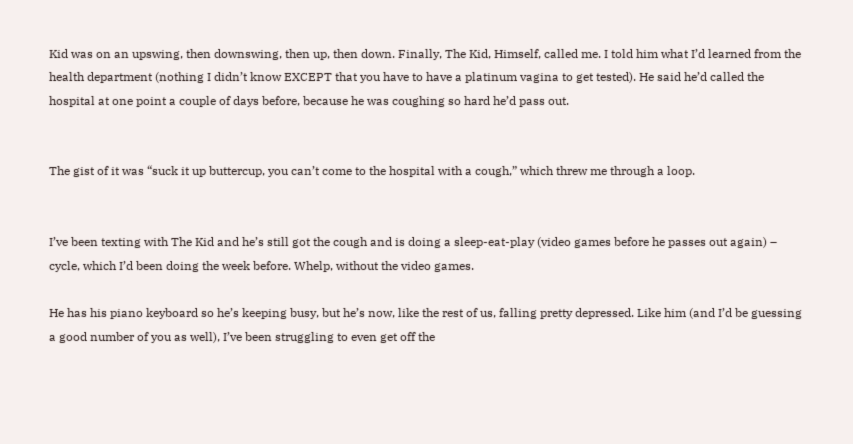Kid was on an upswing, then downswing, then up, then down. Finally, The Kid, Himself, called me. I told him what I’d learned from the health department (nothing I didn’t know EXCEPT that you have to have a platinum vagina to get tested). He said he’d called the hospital at one point a couple of days before, because he was coughing so hard he’d pass out.


The gist of it was “suck it up buttercup, you can’t come to the hospital with a cough,” which threw me through a loop.


I’ve been texting with The Kid and he’s still got the cough and is doing a sleep-eat-play (video games before he passes out again) – cycle, which I’d been doing the week before. Whelp, without the video games.

He has his piano keyboard so he’s keeping busy, but he’s now, like the rest of us, falling pretty depressed. Like him (and I’d be guessing a good number of you as well), I’ve been struggling to even get off the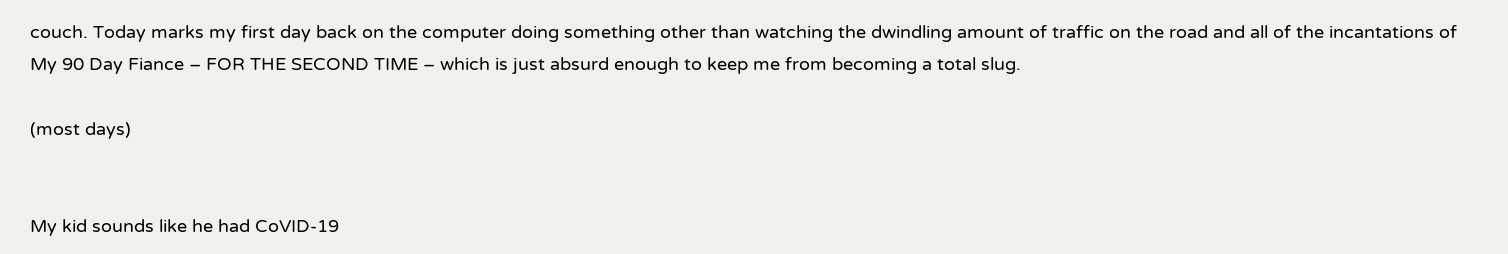couch. Today marks my first day back on the computer doing something other than watching the dwindling amount of traffic on the road and all of the incantations of My 90 Day Fiance – FOR THE SECOND TIME – which is just absurd enough to keep me from becoming a total slug.

(most days)


My kid sounds like he had CoVID-19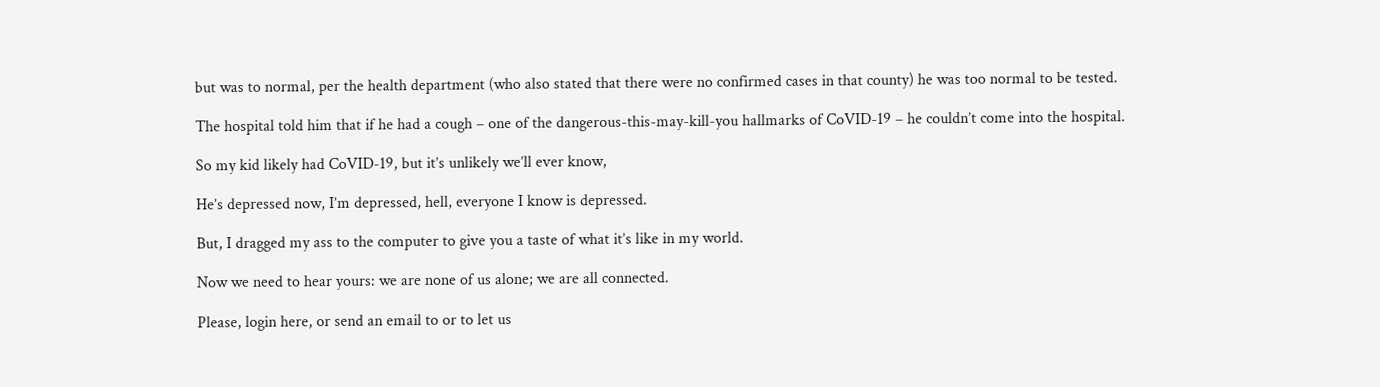but was to normal, per the health department (who also stated that there were no confirmed cases in that county) he was too normal to be tested.

The hospital told him that if he had a cough – one of the dangerous-this-may-kill-you hallmarks of CoVID-19 – he couldn’t come into the hospital.

So my kid likely had CoVID-19, but it’s unlikely we’ll ever know,

He’s depressed now, I’m depressed, hell, everyone I know is depressed.

But, I dragged my ass to the computer to give you a taste of what it’s like in my world.

Now we need to hear yours: we are none of us alone; we are all connected.

Please, login here, or send an email to or to let us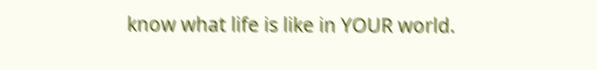know what life is like in YOUR world.